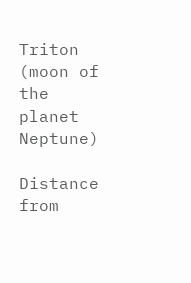Triton (moon of the planet Neptune)

Distance from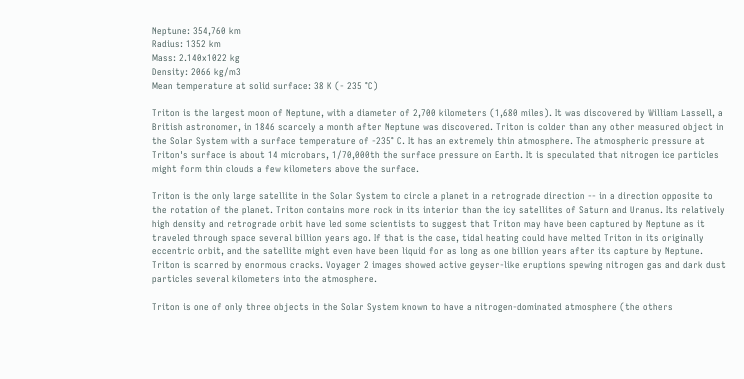Neptune: 354,760 km
Radius: 1352 km
Mass: 2.140x1022 kg
Density: 2066 kg/m3
Mean temperature at solid surface: 38 K (- 235 °C)

Triton is the largest moon of Neptune, with a diameter of 2,700 kilometers (1,680 miles). It was discovered by William Lassell, a British astronomer, in 1846 scarcely a month after Neptune was discovered. Triton is colder than any other measured object in the Solar System with a surface temperature of -235° C. It has an extremely thin atmosphere. The atmospheric pressure at Triton's surface is about 14 microbars, 1/70,000th the surface pressure on Earth. It is speculated that nitrogen ice particles might form thin clouds a few kilometers above the surface.

Triton is the only large satellite in the Solar System to circle a planet in a retrograde direction -- in a direction opposite to the rotation of the planet. Triton contains more rock in its interior than the icy satellites of Saturn and Uranus. Its relatively high density and retrograde orbit have led some scientists to suggest that Triton may have been captured by Neptune as it traveled through space several billion years ago. If that is the case, tidal heating could have melted Triton in its originally eccentric orbit, and the satellite might even have been liquid for as long as one billion years after its capture by Neptune. Triton is scarred by enormous cracks. Voyager 2 images showed active geyser-like eruptions spewing nitrogen gas and dark dust particles several kilometers into the atmosphere.

Triton is one of only three objects in the Solar System known to have a nitrogen-dominated atmosphere (the others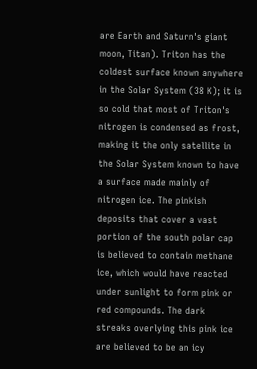are Earth and Saturn's giant moon, Titan). Triton has the coldest surface known anywhere in the Solar System (38 K); it is so cold that most of Triton's nitrogen is condensed as frost, making it the only satellite in the Solar System known to have a surface made mainly of nitrogen ice. The pinkish deposits that cover a vast portion of the south polar cap is believed to contain methane ice, which would have reacted under sunlight to form pink or red compounds. The dark streaks overlying this pink ice are believed to be an icy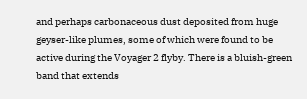and perhaps carbonaceous dust deposited from huge geyser-like plumes, some of which were found to be active during the Voyager 2 flyby. There is a bluish-green band that extends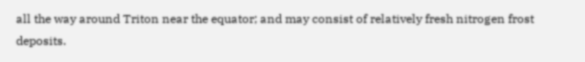all the way around Triton near the equator; and may consist of relatively fresh nitrogen frost deposits.